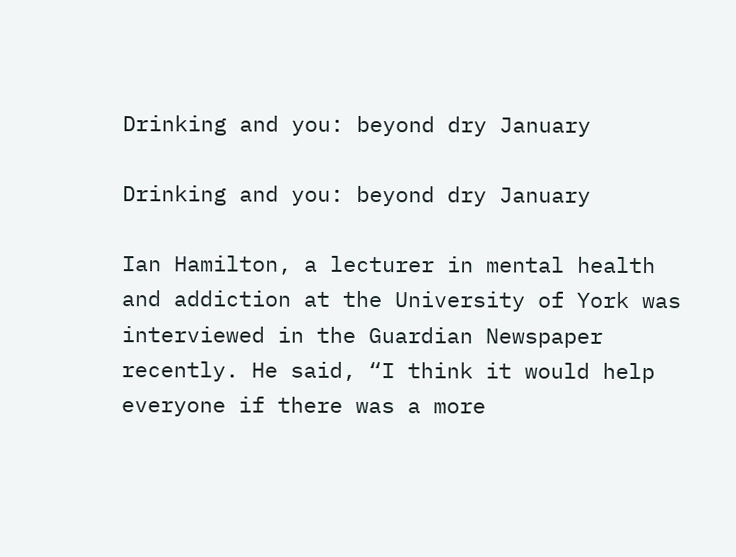Drinking and you: beyond dry January

Drinking and you: beyond dry January

Ian Hamilton, a lecturer in mental health and addiction at the University of York was interviewed in the Guardian Newspaper recently. He said, “I think it would help everyone if there was a more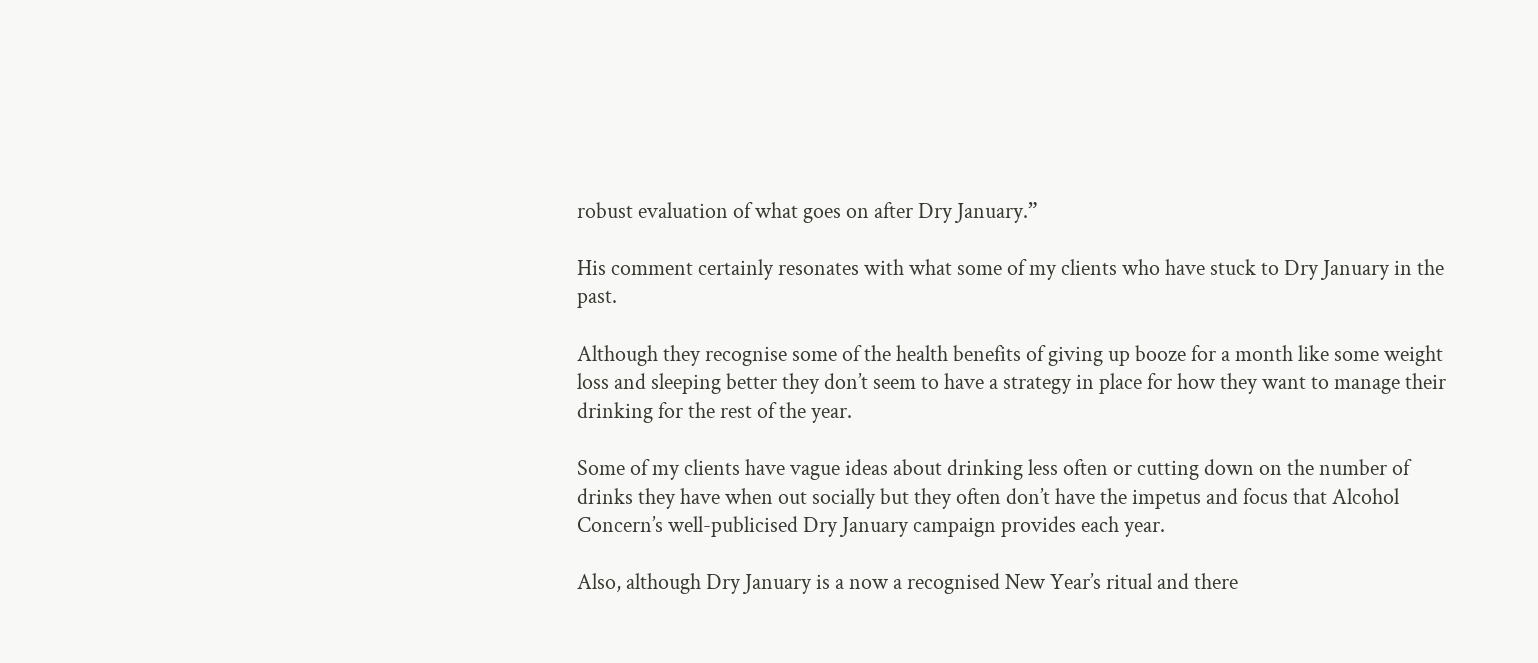robust evaluation of what goes on after Dry January.”

His comment certainly resonates with what some of my clients who have stuck to Dry January in the past.

Although they recognise some of the health benefits of giving up booze for a month like some weight loss and sleeping better they don’t seem to have a strategy in place for how they want to manage their drinking for the rest of the year.

Some of my clients have vague ideas about drinking less often or cutting down on the number of drinks they have when out socially but they often don’t have the impetus and focus that Alcohol Concern’s well-publicised Dry January campaign provides each year.

Also, although Dry January is a now a recognised New Year’s ritual and there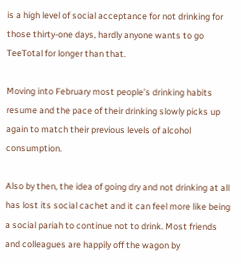is a high level of social acceptance for not drinking for those thirty-one days, hardly anyone wants to go TeeTotal for longer than that.

Moving into February most people’s drinking habits resume and the pace of their drinking slowly picks up again to match their previous levels of alcohol consumption.

Also by then, the idea of going dry and not drinking at all has lost its social cachet and it can feel more like being a social pariah to continue not to drink. Most friends and colleagues are happily off the wagon by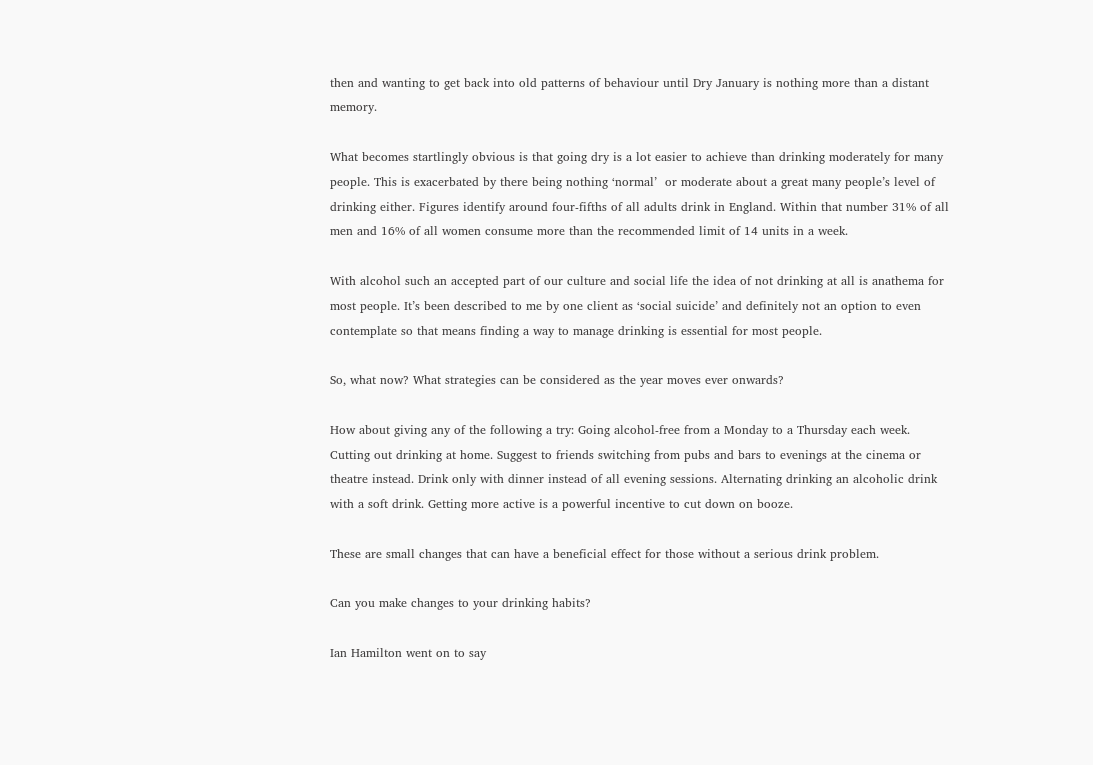then and wanting to get back into old patterns of behaviour until Dry January is nothing more than a distant memory.

What becomes startlingly obvious is that going dry is a lot easier to achieve than drinking moderately for many people. This is exacerbated by there being nothing ‘normal’  or moderate about a great many people’s level of drinking either. Figures identify around four-fifths of all adults drink in England. Within that number 31% of all men and 16% of all women consume more than the recommended limit of 14 units in a week.

With alcohol such an accepted part of our culture and social life the idea of not drinking at all is anathema for most people. It’s been described to me by one client as ‘social suicide’ and definitely not an option to even contemplate so that means finding a way to manage drinking is essential for most people.

So, what now? What strategies can be considered as the year moves ever onwards?

How about giving any of the following a try: Going alcohol-free from a Monday to a Thursday each week. Cutting out drinking at home. Suggest to friends switching from pubs and bars to evenings at the cinema or theatre instead. Drink only with dinner instead of all evening sessions. Alternating drinking an alcoholic drink with a soft drink. Getting more active is a powerful incentive to cut down on booze.

These are small changes that can have a beneficial effect for those without a serious drink problem.

Can you make changes to your drinking habits?

Ian Hamilton went on to say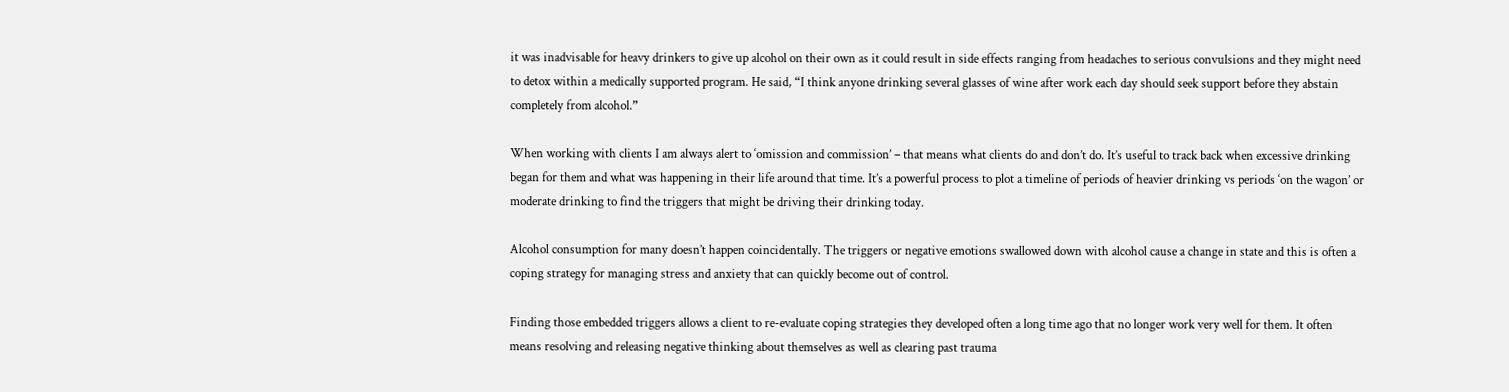it was inadvisable for heavy drinkers to give up alcohol on their own as it could result in side effects ranging from headaches to serious convulsions and they might need to detox within a medically supported program. He said, “I think anyone drinking several glasses of wine after work each day should seek support before they abstain completely from alcohol.”

When working with clients I am always alert to ‘omission and commission’ – that means what clients do and don’t do. It’s useful to track back when excessive drinking began for them and what was happening in their life around that time. It’s a powerful process to plot a timeline of periods of heavier drinking vs periods ‘on the wagon’ or moderate drinking to find the triggers that might be driving their drinking today.

Alcohol consumption for many doesn’t happen coincidentally. The triggers or negative emotions swallowed down with alcohol cause a change in state and this is often a coping strategy for managing stress and anxiety that can quickly become out of control.

Finding those embedded triggers allows a client to re-evaluate coping strategies they developed often a long time ago that no longer work very well for them. It often means resolving and releasing negative thinking about themselves as well as clearing past trauma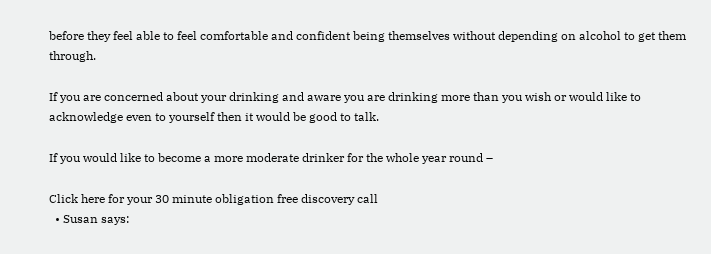before they feel able to feel comfortable and confident being themselves without depending on alcohol to get them through.

If you are concerned about your drinking and aware you are drinking more than you wish or would like to acknowledge even to yourself then it would be good to talk.

If you would like to become a more moderate drinker for the whole year round –

Click here for your 30 minute obligation free discovery call
  • Susan says: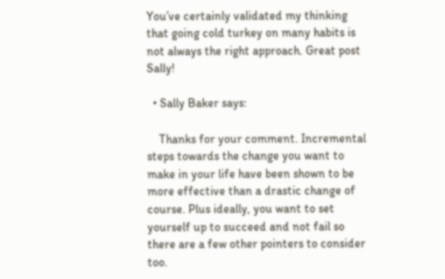You’ve certainly validated my thinking that going cold turkey on many habits is not always the right approach. Great post Sally!

  • Sally Baker says:

    Thanks for your comment. Incremental steps towards the change you want to make in your life have been shown to be more effective than a drastic change of course. Plus ideally, you want to set yourself up to succeed and not fail so there are a few other pointers to consider too.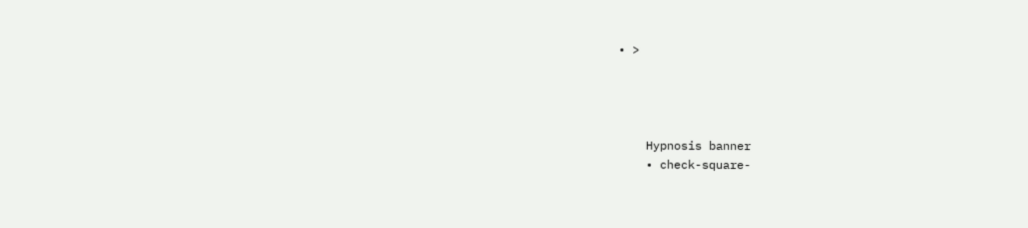• >




    Hypnosis banner
    • check-square-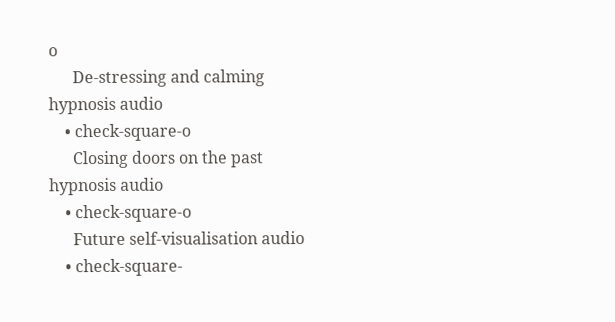o
      De-stressing and calming hypnosis audio
    • check-square-o
      Closing doors on the past hypnosis audio
    • check-square-o
      Future self-visualisation audio
    • check-square-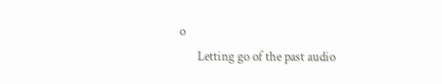o
      Letting go of the past audio